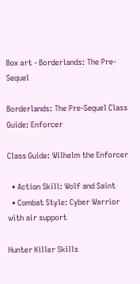Box art - Borderlands: The Pre-Sequel

Borderlands: The Pre-Sequel Class Guide: Enforcer

Class Guide: Wilhelm the Enforcer

  • Action Skill: Wolf and Saint
  • Combat Style: Cyber Warrior with air support

Hunter Killer Skills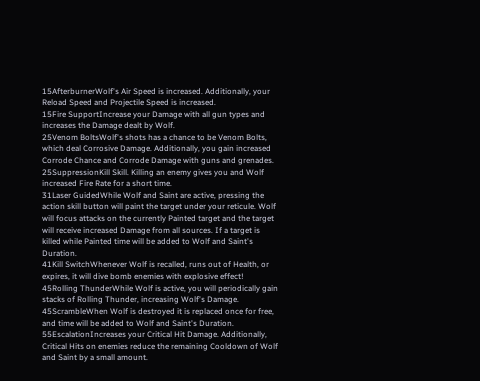15AfterburnerWolf's Air Speed is increased. Additionally, your Reload Speed and Projectile Speed is increased.
15Fire SupportIncrease your Damage with all gun types and increases the Damage dealt by Wolf.
25Venom BoltsWolf's shots has a chance to be Venom Bolts, which deal Corrosive Damage. Additionally, you gain increased Corrode Chance and Corrode Damage with guns and grenades.
25SuppressionKill Skill. Killing an enemy gives you and Wolf increased Fire Rate for a short time.
31Laser GuidedWhile Wolf and Saint are active, pressing the action skill button will paint the target under your reticule. Wolf will focus attacks on the currently Painted target and the target will receive increased Damage from all sources. If a target is killed while Painted time will be added to Wolf and Saint's Duration.
41Kill SwitchWhenever Wolf is recalled, runs out of Health, or expires, it will dive bomb enemies with explosive effect!
45Rolling ThunderWhile Wolf is active, you will periodically gain stacks of Rolling Thunder, increasing Wolf's Damage.
45ScrambleWhen Wolf is destroyed it is replaced once for free, and time will be added to Wolf and Saint's Duration.
55EscalationIncreases your Critical Hit Damage. Additionally, Critical Hits on enemies reduce the remaining Cooldown of Wolf and Saint by a small amount.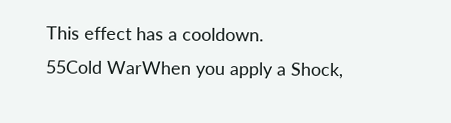This effect has a cooldown.
55Cold WarWhen you apply a Shock,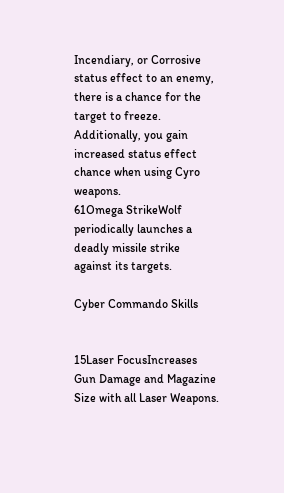Incendiary, or Corrosive status effect to an enemy, there is a chance for the target to freeze. Additionally, you gain increased status effect chance when using Cyro weapons.
61Omega StrikeWolf periodically launches a deadly missile strike against its targets.

Cyber Commando Skills


15Laser FocusIncreases Gun Damage and Magazine Size with all Laser Weapons.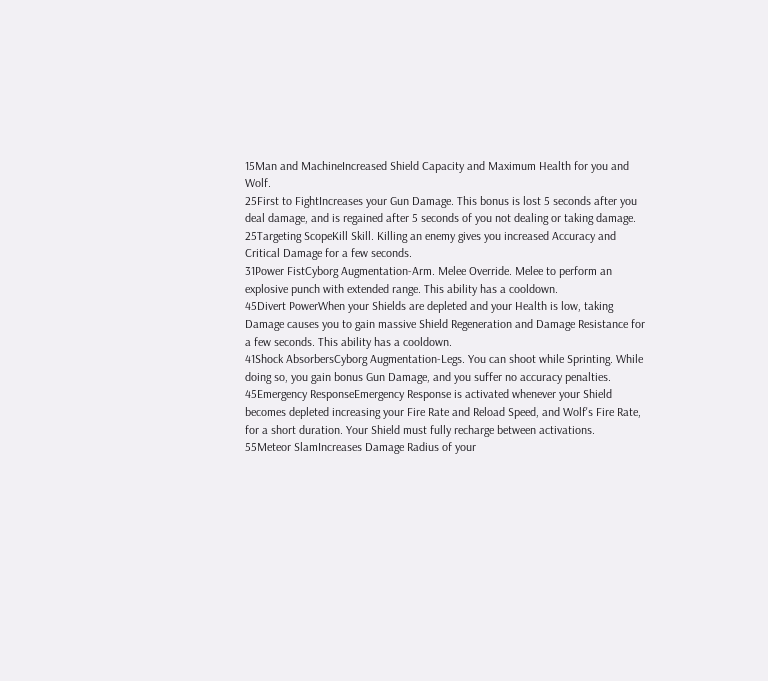15Man and MachineIncreased Shield Capacity and Maximum Health for you and Wolf.
25First to FightIncreases your Gun Damage. This bonus is lost 5 seconds after you deal damage, and is regained after 5 seconds of you not dealing or taking damage.
25Targeting ScopeKill Skill. Killing an enemy gives you increased Accuracy and Critical Damage for a few seconds.
31Power FistCyborg Augmentation-Arm. Melee Override. Melee to perform an explosive punch with extended range. This ability has a cooldown.
45Divert PowerWhen your Shields are depleted and your Health is low, taking Damage causes you to gain massive Shield Regeneration and Damage Resistance for a few seconds. This ability has a cooldown.
41Shock AbsorbersCyborg Augmentation-Legs. You can shoot while Sprinting. While doing so, you gain bonus Gun Damage, and you suffer no accuracy penalties.
45Emergency ResponseEmergency Response is activated whenever your Shield becomes depleted increasing your Fire Rate and Reload Speed, and Wolf's Fire Rate, for a short duration. Your Shield must fully recharge between activations.
55Meteor SlamIncreases Damage Radius of your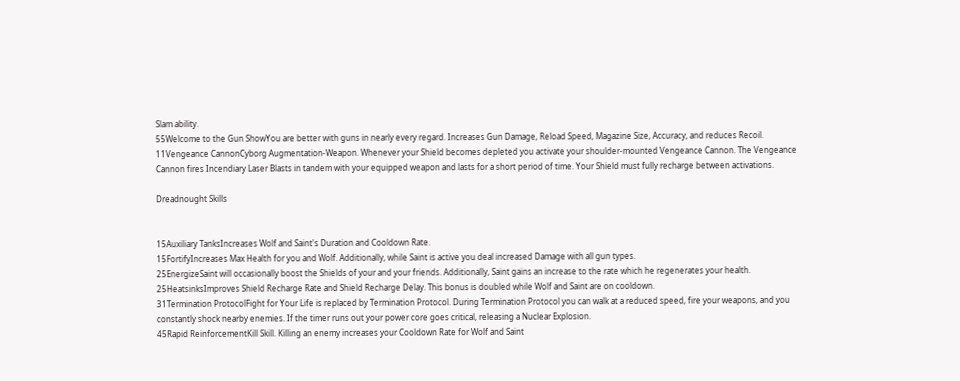Slam ability.
55Welcome to the Gun ShowYou are better with guns in nearly every regard. Increases Gun Damage, Reload Speed, Magazine Size, Accuracy, and reduces Recoil.
11Vengeance CannonCyborg Augmentation-Weapon. Whenever your Shield becomes depleted you activate your shoulder-mounted Vengeance Cannon. The Vengeance Cannon fires Incendiary Laser Blasts in tandem with your equipped weapon and lasts for a short period of time. Your Shield must fully recharge between activations.

Dreadnought Skills


15Auxiliary TanksIncreases Wolf and Saint's Duration and Cooldown Rate.
15FortifyIncreases Max Health for you and Wolf. Additionally, while Saint is active you deal increased Damage with all gun types.
25EnergizeSaint will occasionally boost the Shields of your and your friends. Additionally, Saint gains an increase to the rate which he regenerates your health.
25HeatsinksImproves Shield Recharge Rate and Shield Recharge Delay. This bonus is doubled while Wolf and Saint are on cooldown.
31Termination ProtocolFight for Your Life is replaced by Termination Protocol. During Termination Protocol you can walk at a reduced speed, fire your weapons, and you constantly shock nearby enemies. If the timer runs out your power core goes critical, releasing a Nuclear Explosion.
45Rapid ReinforcementKill Skill. Killing an enemy increases your Cooldown Rate for Wolf and Saint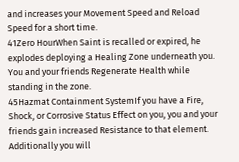and increases your Movement Speed and Reload Speed for a short time.
41Zero HourWhen Saint is recalled or expired, he explodes deploying a Healing Zone underneath you. You and your friends Regenerate Health while standing in the zone.
45Hazmat Containment SystemIf you have a Fire, Shock, or Corrosive Status Effect on you, you and your friends gain increased Resistance to that element. Additionally you will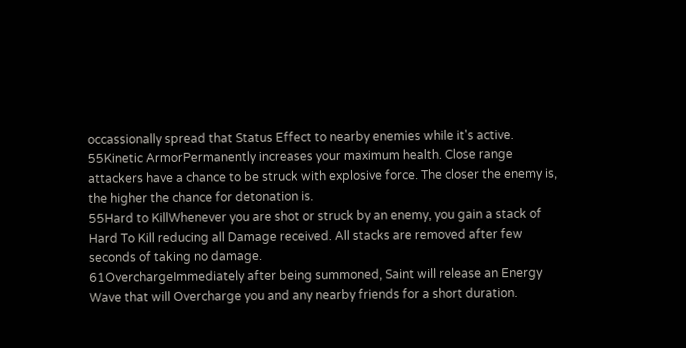occassionally spread that Status Effect to nearby enemies while it's active.
55Kinetic ArmorPermanently increases your maximum health. Close range attackers have a chance to be struck with explosive force. The closer the enemy is, the higher the chance for detonation is.
55Hard to KillWhenever you are shot or struck by an enemy, you gain a stack of Hard To Kill reducing all Damage received. All stacks are removed after few seconds of taking no damage.
61OverchargeImmediately after being summoned, Saint will release an Energy Wave that will Overcharge you and any nearby friends for a short duration.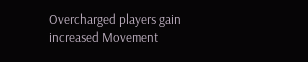Overcharged players gain increased Movement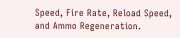Speed, Fire Rate, Reload Speed, and Ammo Regeneration.